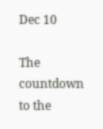Dec 10

The countdown to the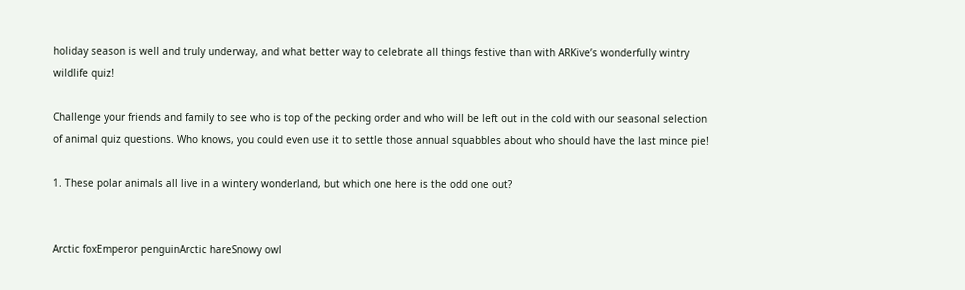holiday season is well and truly underway, and what better way to celebrate all things festive than with ARKive’s wonderfully wintry wildlife quiz!

Challenge your friends and family to see who is top of the pecking order and who will be left out in the cold with our seasonal selection of animal quiz questions. Who knows, you could even use it to settle those annual squabbles about who should have the last mince pie!

1. These polar animals all live in a wintery wonderland, but which one here is the odd one out?


Arctic foxEmperor penguinArctic hareSnowy owl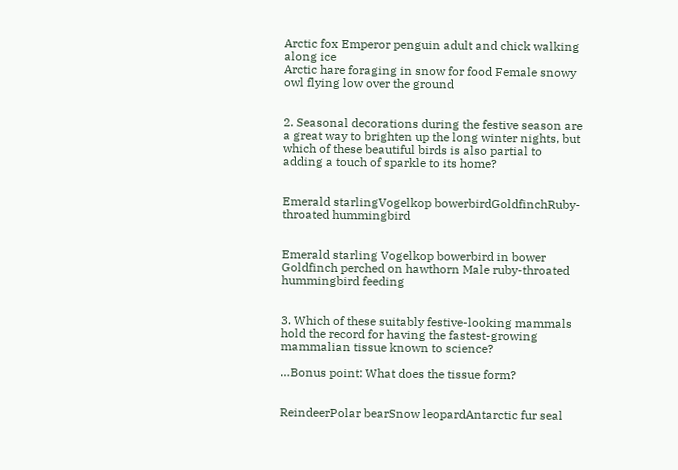Arctic fox Emperor penguin adult and chick walking along ice
Arctic hare foraging in snow for food Female snowy owl flying low over the ground


2. Seasonal decorations during the festive season are a great way to brighten up the long winter nights, but which of these beautiful birds is also partial to adding a touch of sparkle to its home?


Emerald starlingVogelkop bowerbirdGoldfinchRuby-throated hummingbird


Emerald starling Vogelkop bowerbird in bower
Goldfinch perched on hawthorn Male ruby-throated hummingbird feeding


3. Which of these suitably festive-looking mammals hold the record for having the fastest-growing mammalian tissue known to science?

…Bonus point: What does the tissue form?


ReindeerPolar bearSnow leopardAntarctic fur seal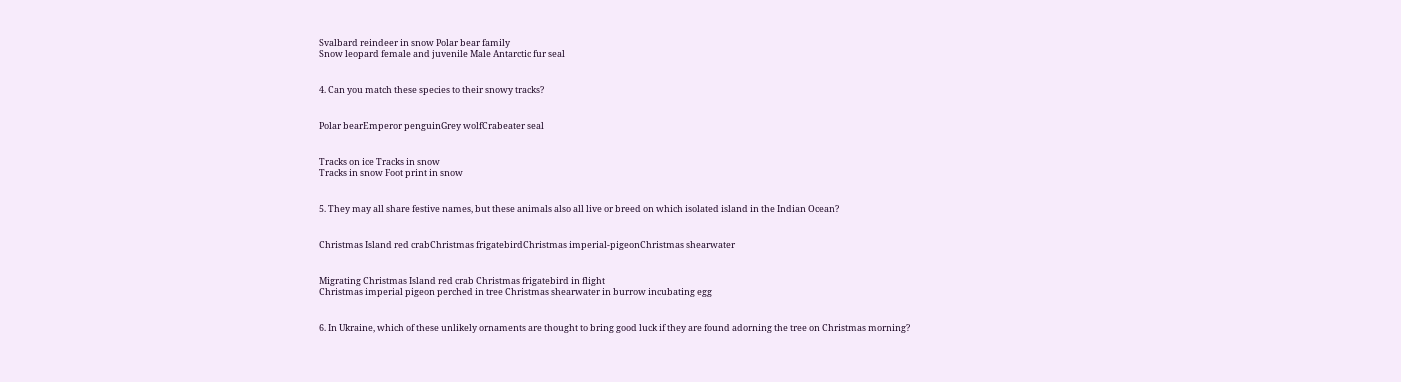Svalbard reindeer in snow Polar bear family
Snow leopard female and juvenile Male Antarctic fur seal


4. Can you match these species to their snowy tracks?


Polar bearEmperor penguinGrey wolfCrabeater seal


Tracks on ice Tracks in snow
Tracks in snow Foot print in snow


5. They may all share festive names, but these animals also all live or breed on which isolated island in the Indian Ocean?


Christmas Island red crabChristmas frigatebirdChristmas imperial-pigeonChristmas shearwater


Migrating Christmas Island red crab Christmas frigatebird in flight
Christmas imperial pigeon perched in tree Christmas shearwater in burrow incubating egg


6. In Ukraine, which of these unlikely ornaments are thought to bring good luck if they are found adorning the tree on Christmas morning?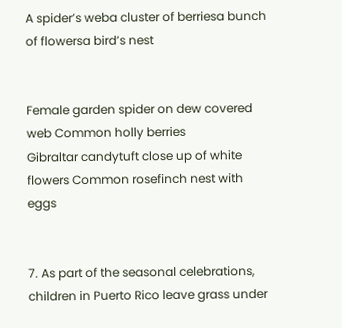A spider’s weba cluster of berriesa bunch of flowersa bird’s nest


Female garden spider on dew covered web Common holly berries
Gibraltar candytuft close up of white flowers Common rosefinch nest with eggs


7. As part of the seasonal celebrations, children in Puerto Rico leave grass under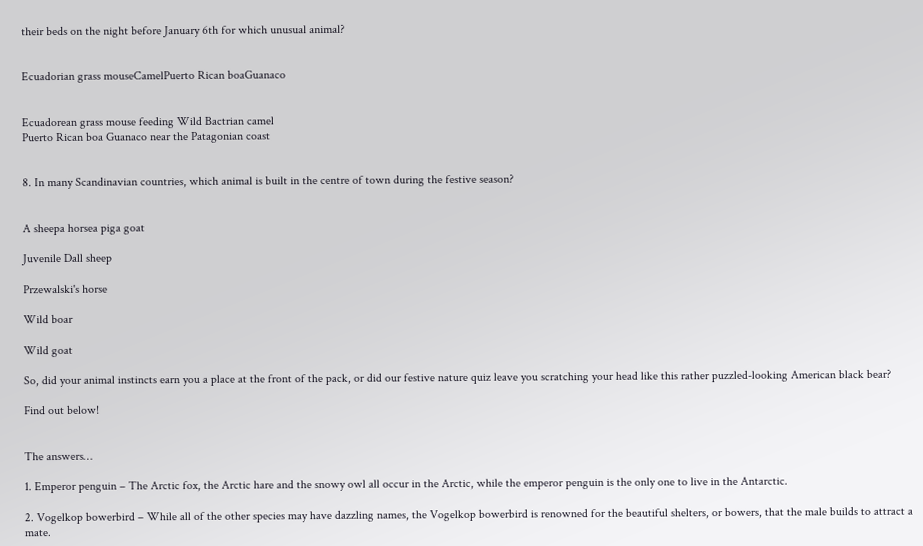their beds on the night before January 6th for which unusual animal?


Ecuadorian grass mouseCamelPuerto Rican boaGuanaco


Ecuadorean grass mouse feeding Wild Bactrian camel
Puerto Rican boa Guanaco near the Patagonian coast


8. In many Scandinavian countries, which animal is built in the centre of town during the festive season?


A sheepa horsea piga goat

Juvenile Dall sheep

Przewalski's horse

Wild boar

Wild goat

So, did your animal instincts earn you a place at the front of the pack, or did our festive nature quiz leave you scratching your head like this rather puzzled-looking American black bear?

Find out below!


The answers…

1. Emperor penguin – The Arctic fox, the Arctic hare and the snowy owl all occur in the Arctic, while the emperor penguin is the only one to live in the Antarctic.

2. Vogelkop bowerbird – While all of the other species may have dazzling names, the Vogelkop bowerbird is renowned for the beautiful shelters, or bowers, that the male builds to attract a mate.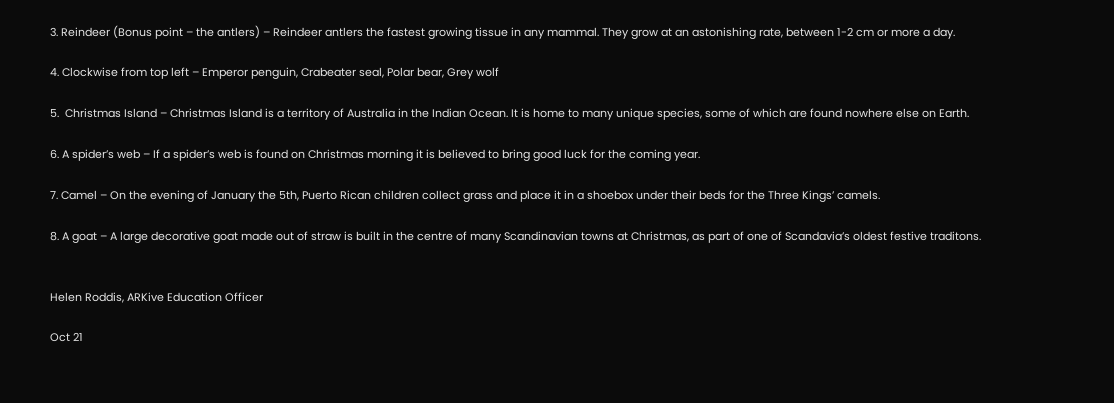3. Reindeer (Bonus point – the antlers) – Reindeer antlers the fastest growing tissue in any mammal. They grow at an astonishing rate, between 1-2 cm or more a day.

4. Clockwise from top left – Emperor penguin, Crabeater seal, Polar bear, Grey wolf

5.  Christmas Island – Christmas Island is a territory of Australia in the Indian Ocean. It is home to many unique species, some of which are found nowhere else on Earth.

6. A spider’s web – If a spider’s web is found on Christmas morning it is believed to bring good luck for the coming year.

7. Camel – On the evening of January the 5th, Puerto Rican children collect grass and place it in a shoebox under their beds for the Three Kings’ camels.

8. A goat – A large decorative goat made out of straw is built in the centre of many Scandinavian towns at Christmas, as part of one of Scandavia’s oldest festive traditons.


Helen Roddis, ARKive Education Officer

Oct 21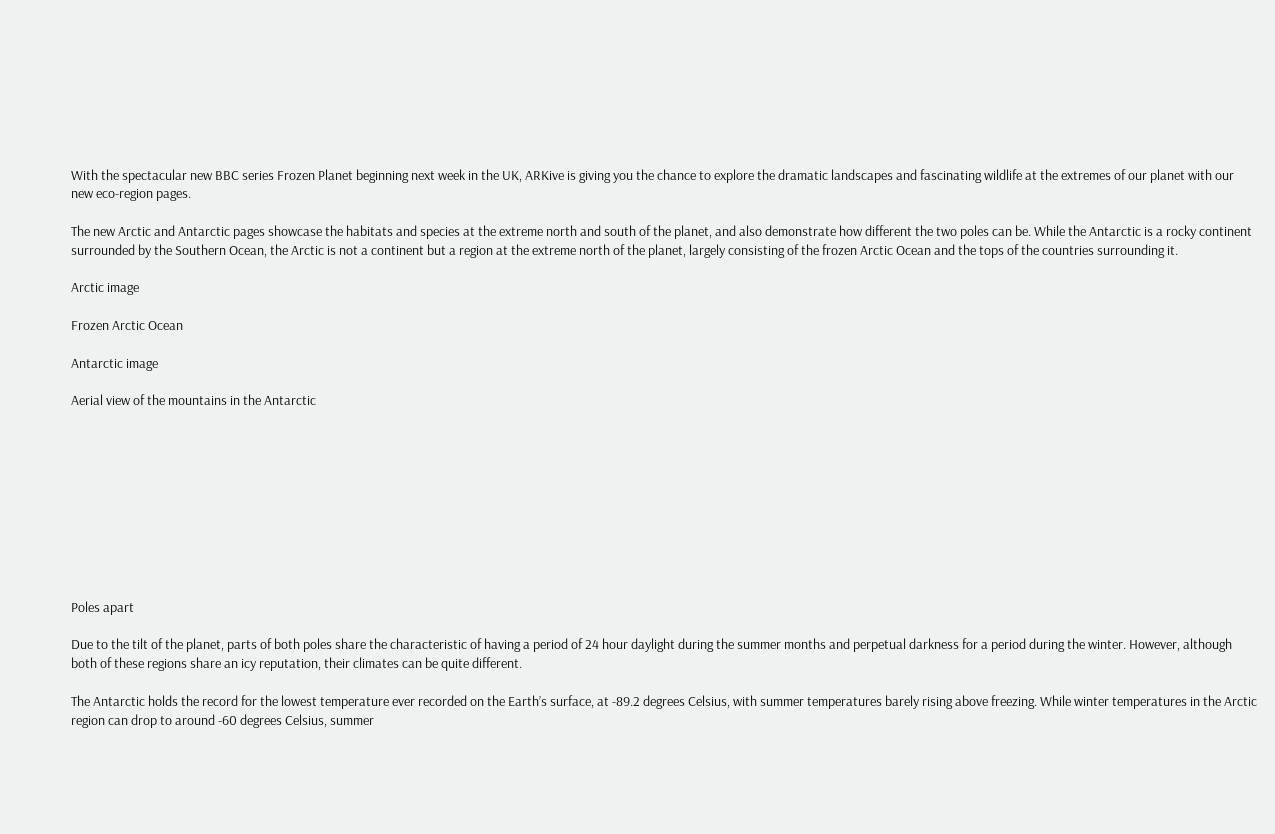With the spectacular new BBC series Frozen Planet beginning next week in the UK, ARKive is giving you the chance to explore the dramatic landscapes and fascinating wildlife at the extremes of our planet with our new eco-region pages.

The new Arctic and Antarctic pages showcase the habitats and species at the extreme north and south of the planet, and also demonstrate how different the two poles can be. While the Antarctic is a rocky continent surrounded by the Southern Ocean, the Arctic is not a continent but a region at the extreme north of the planet, largely consisting of the frozen Arctic Ocean and the tops of the countries surrounding it.

Arctic image

Frozen Arctic Ocean

Antarctic image

Aerial view of the mountains in the Antarctic










Poles apart

Due to the tilt of the planet, parts of both poles share the characteristic of having a period of 24 hour daylight during the summer months and perpetual darkness for a period during the winter. However, although both of these regions share an icy reputation, their climates can be quite different.

The Antarctic holds the record for the lowest temperature ever recorded on the Earth’s surface, at -89.2 degrees Celsius, with summer temperatures barely rising above freezing. While winter temperatures in the Arctic region can drop to around -60 degrees Celsius, summer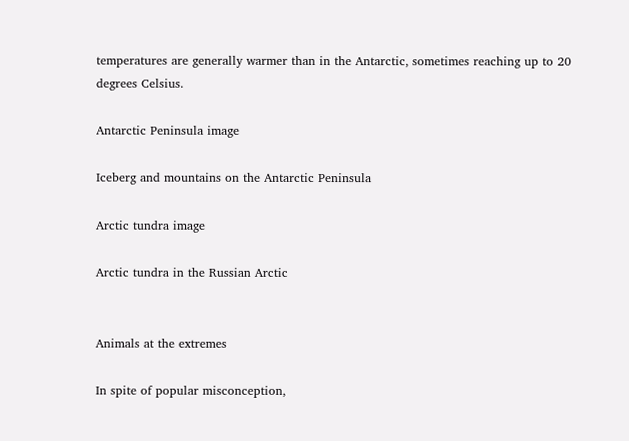temperatures are generally warmer than in the Antarctic, sometimes reaching up to 20 degrees Celsius.

Antarctic Peninsula image

Iceberg and mountains on the Antarctic Peninsula

Arctic tundra image

Arctic tundra in the Russian Arctic


Animals at the extremes

In spite of popular misconception,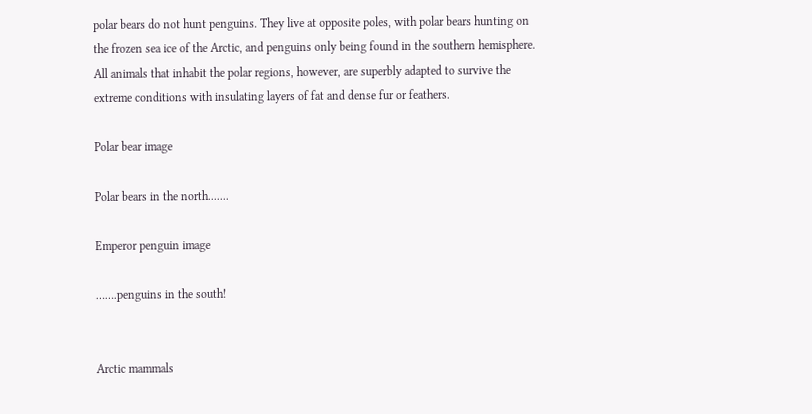polar bears do not hunt penguins. They live at opposite poles, with polar bears hunting on the frozen sea ice of the Arctic, and penguins only being found in the southern hemisphere. All animals that inhabit the polar regions, however, are superbly adapted to survive the extreme conditions with insulating layers of fat and dense fur or feathers.

Polar bear image

Polar bears in the north.......

Emperor penguin image

…….penguins in the south!


Arctic mammals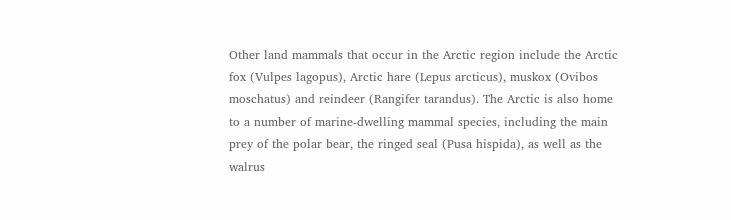Other land mammals that occur in the Arctic region include the Arctic fox (Vulpes lagopus), Arctic hare (Lepus arcticus), muskox (Ovibos moschatus) and reindeer (Rangifer tarandus). The Arctic is also home to a number of marine-dwelling mammal species, including the main prey of the polar bear, the ringed seal (Pusa hispida), as well as the walrus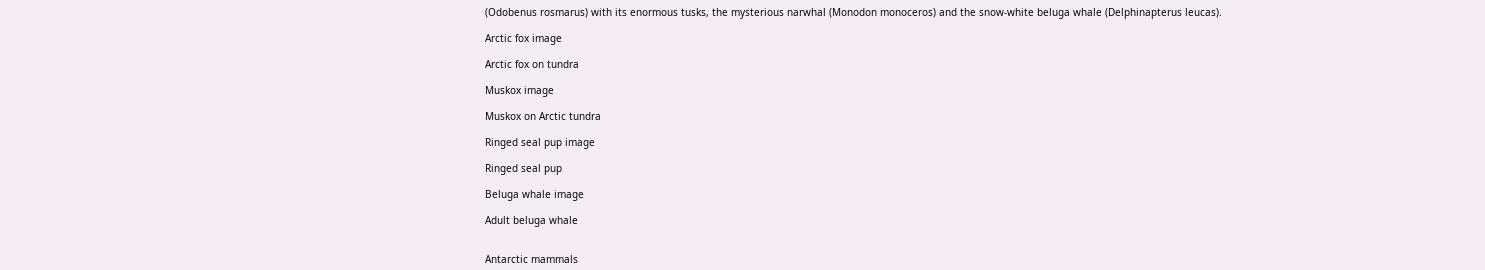(Odobenus rosmarus) with its enormous tusks, the mysterious narwhal (Monodon monoceros) and the snow-white beluga whale (Delphinapterus leucas).

Arctic fox image

Arctic fox on tundra

Muskox image

Muskox on Arctic tundra

Ringed seal pup image

Ringed seal pup

Beluga whale image

Adult beluga whale


Antarctic mammals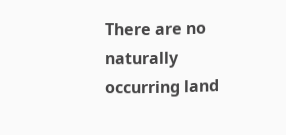There are no naturally occurring land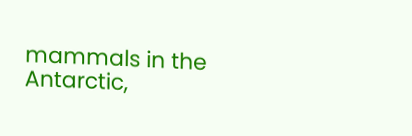mammals in the Antarctic,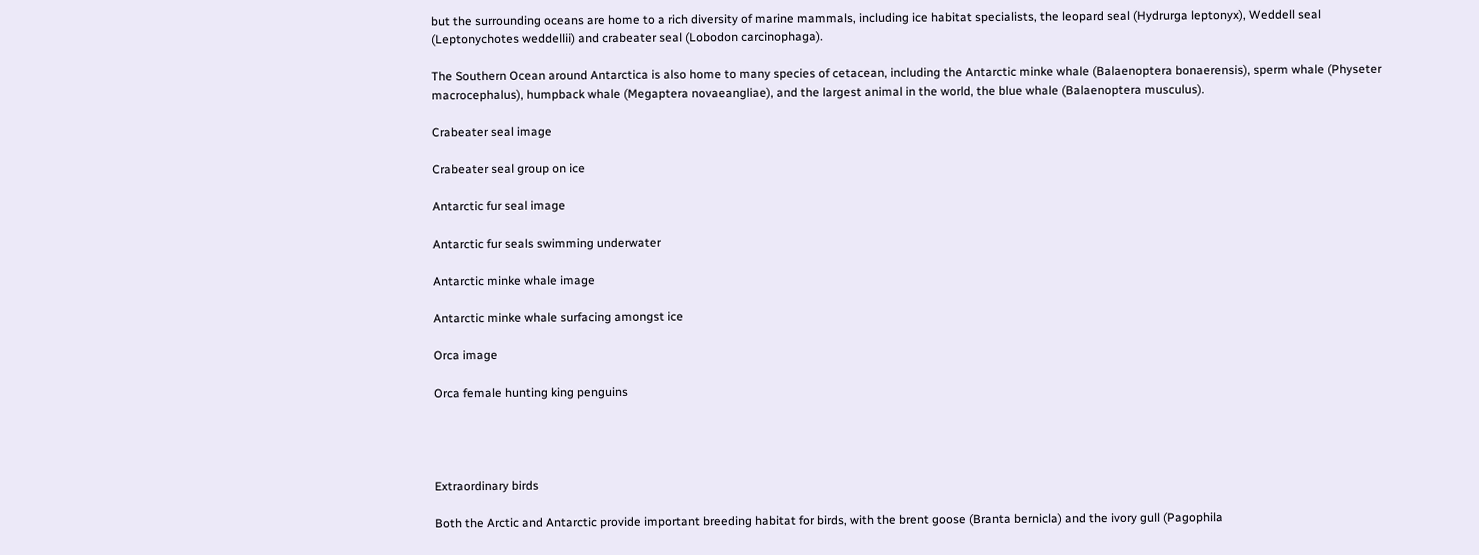but the surrounding oceans are home to a rich diversity of marine mammals, including ice habitat specialists, the leopard seal (Hydrurga leptonyx), Weddell seal (Leptonychotes weddellii) and crabeater seal (Lobodon carcinophaga).

The Southern Ocean around Antarctica is also home to many species of cetacean, including the Antarctic minke whale (Balaenoptera bonaerensis), sperm whale (Physeter macrocephalus), humpback whale (Megaptera novaeangliae), and the largest animal in the world, the blue whale (Balaenoptera musculus).

Crabeater seal image

Crabeater seal group on ice

Antarctic fur seal image

Antarctic fur seals swimming underwater

Antarctic minke whale image

Antarctic minke whale surfacing amongst ice

Orca image

Orca female hunting king penguins




Extraordinary birds

Both the Arctic and Antarctic provide important breeding habitat for birds, with the brent goose (Branta bernicla) and the ivory gull (Pagophila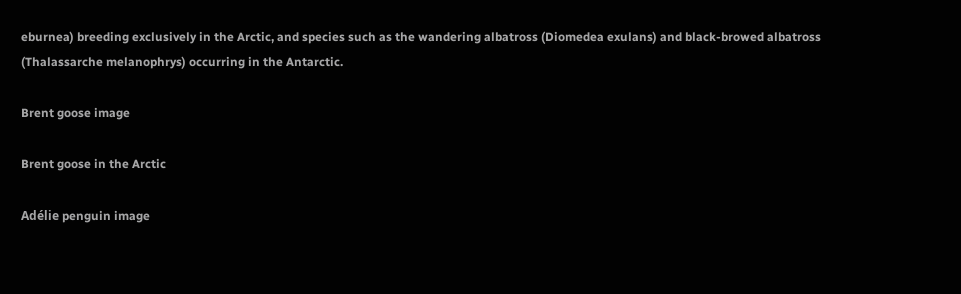eburnea) breeding exclusively in the Arctic, and species such as the wandering albatross (Diomedea exulans) and black-browed albatross (Thalassarche melanophrys) occurring in the Antarctic.

Brent goose image

Brent goose in the Arctic

Adélie penguin image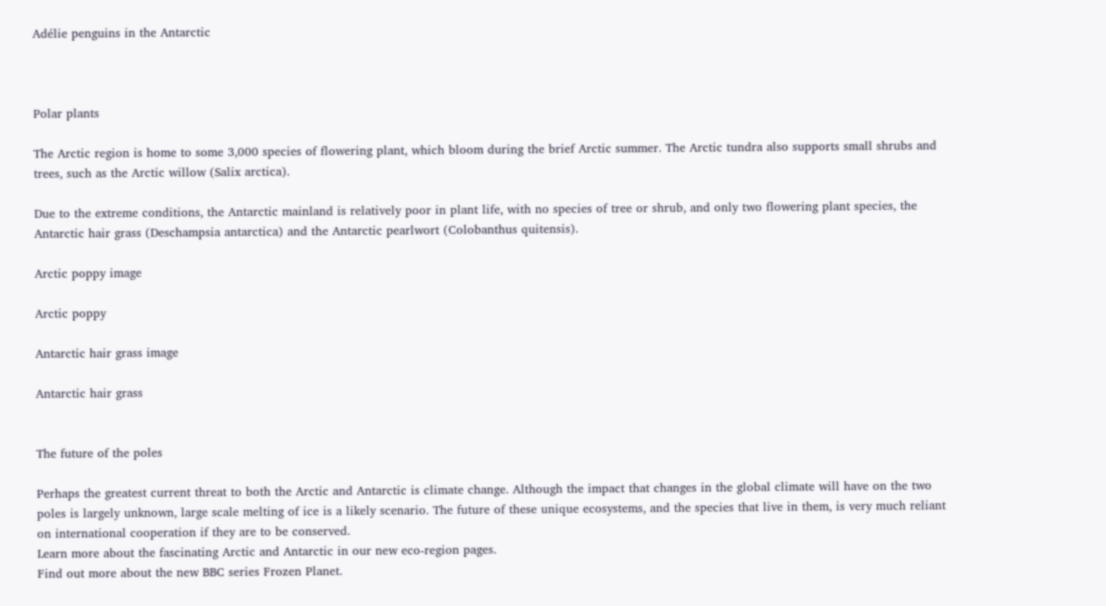Adélie penguins in the Antarctic



Polar plants

The Arctic region is home to some 3,000 species of flowering plant, which bloom during the brief Arctic summer. The Arctic tundra also supports small shrubs and trees, such as the Arctic willow (Salix arctica).

Due to the extreme conditions, the Antarctic mainland is relatively poor in plant life, with no species of tree or shrub, and only two flowering plant species, the Antarctic hair grass (Deschampsia antarctica) and the Antarctic pearlwort (Colobanthus quitensis).

Arctic poppy image

Arctic poppy

Antarctic hair grass image

Antarctic hair grass


The future of the poles

Perhaps the greatest current threat to both the Arctic and Antarctic is climate change. Although the impact that changes in the global climate will have on the two poles is largely unknown, large scale melting of ice is a likely scenario. The future of these unique ecosystems, and the species that live in them, is very much reliant on international cooperation if they are to be conserved.
Learn more about the fascinating Arctic and Antarctic in our new eco-region pages.
Find out more about the new BBC series Frozen Planet.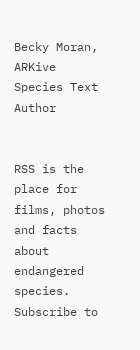Becky Moran, ARKive Species Text Author


RSS is the place for films, photos and facts about endangered species. Subscribe to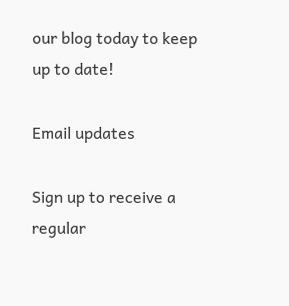our blog today to keep up to date!

Email updates

Sign up to receive a regular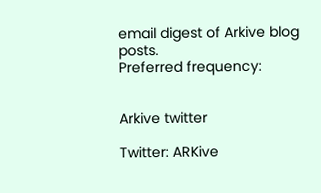email digest of Arkive blog posts.
Preferred frequency:


Arkive twitter

Twitter: ARKive